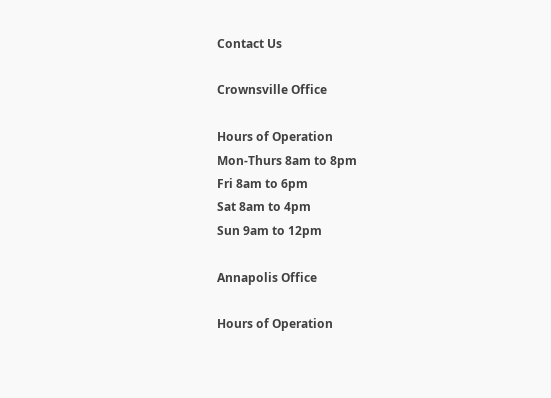Contact Us

Crownsville Office

Hours of Operation
Mon-Thurs 8am to 8pm
Fri 8am to 6pm
Sat 8am to 4pm
Sun 9am to 12pm

Annapolis Office

Hours of Operation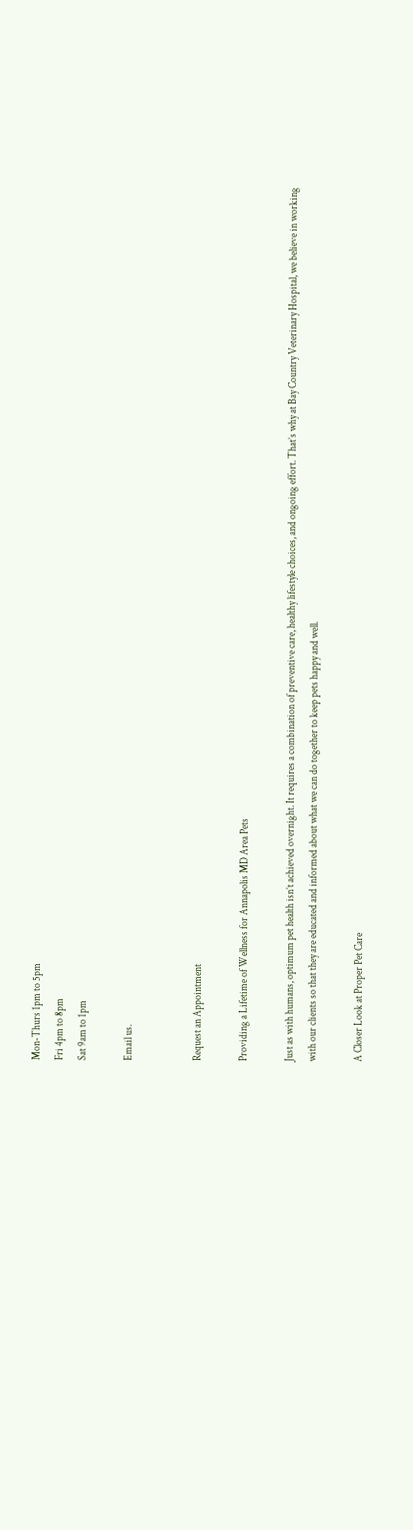Mon-Thurs 1pm to 5pm
Fri 4pm to 8pm
Sat 9am to 1pm

Email us.


Request an Appointment

Providing a Lifetime of Wellness for Annapolis MD Area Pets

Just as with humans, optimum pet health isn’t achieved overnight. It requires a combination of preventive care, healthy lifestyle choices, and ongoing effort. That’s why at Bay Country Veterinary Hospital, we believe in working with our clients so that they are educated and informed about what we can do together to keep pets happy and well.

A Closer Look at Proper Pet Care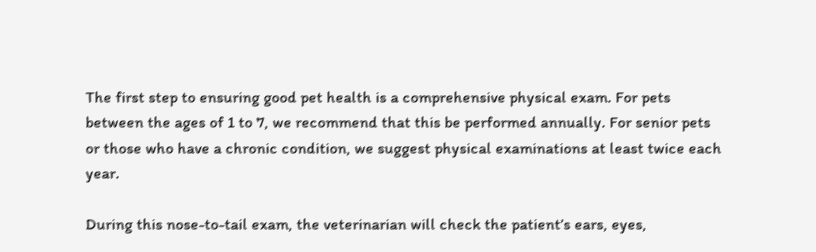The first step to ensuring good pet health is a comprehensive physical exam. For pets between the ages of 1 to 7, we recommend that this be performed annually. For senior pets or those who have a chronic condition, we suggest physical examinations at least twice each year.

During this nose-to-tail exam, the veterinarian will check the patient’s ears, eyes,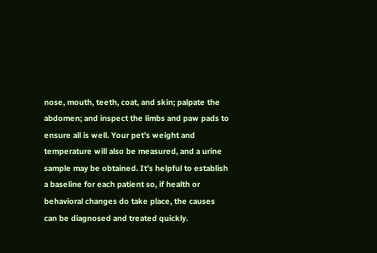nose, mouth, teeth, coat, and skin; palpate the abdomen; and inspect the limbs and paw pads to ensure all is well. Your pet’s weight and temperature will also be measured, and a urine sample may be obtained. It’s helpful to establish a baseline for each patient so, if health or behavioral changes do take place, the causes can be diagnosed and treated quickly.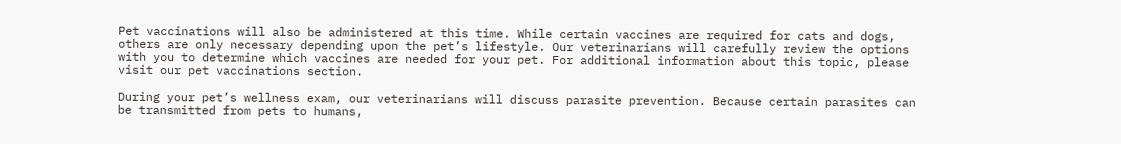Pet vaccinations will also be administered at this time. While certain vaccines are required for cats and dogs, others are only necessary depending upon the pet’s lifestyle. Our veterinarians will carefully review the options with you to determine which vaccines are needed for your pet. For additional information about this topic, please visit our pet vaccinations section.

During your pet’s wellness exam, our veterinarians will discuss parasite prevention. Because certain parasites can be transmitted from pets to humans,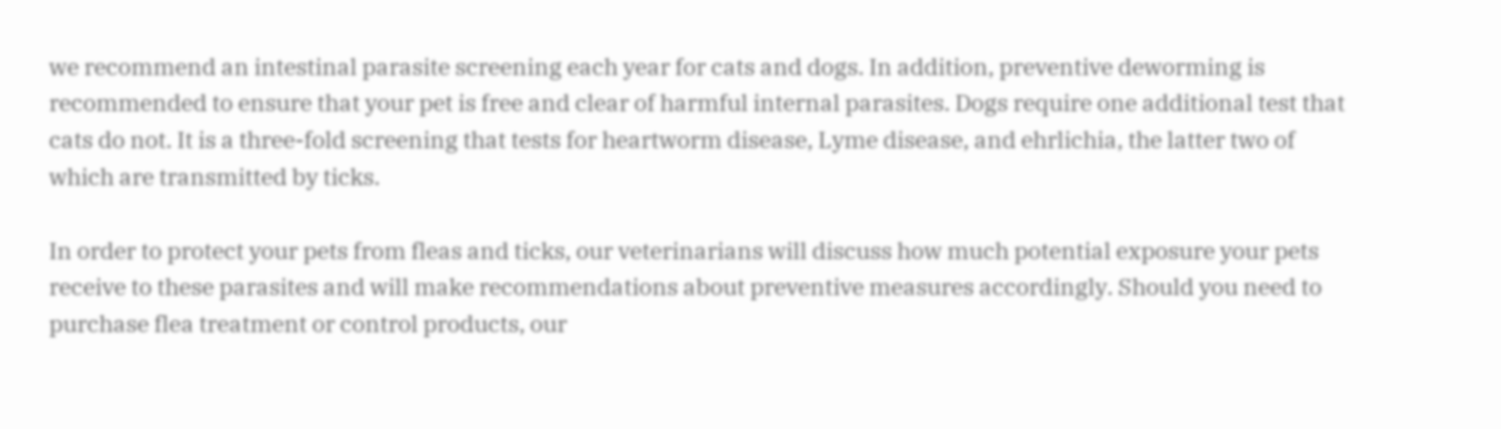we recommend an intestinal parasite screening each year for cats and dogs. In addition, preventive deworming is recommended to ensure that your pet is free and clear of harmful internal parasites. Dogs require one additional test that cats do not. It is a three-fold screening that tests for heartworm disease, Lyme disease, and ehrlichia, the latter two of which are transmitted by ticks.

In order to protect your pets from fleas and ticks, our veterinarians will discuss how much potential exposure your pets receive to these parasites and will make recommendations about preventive measures accordingly. Should you need to purchase flea treatment or control products, our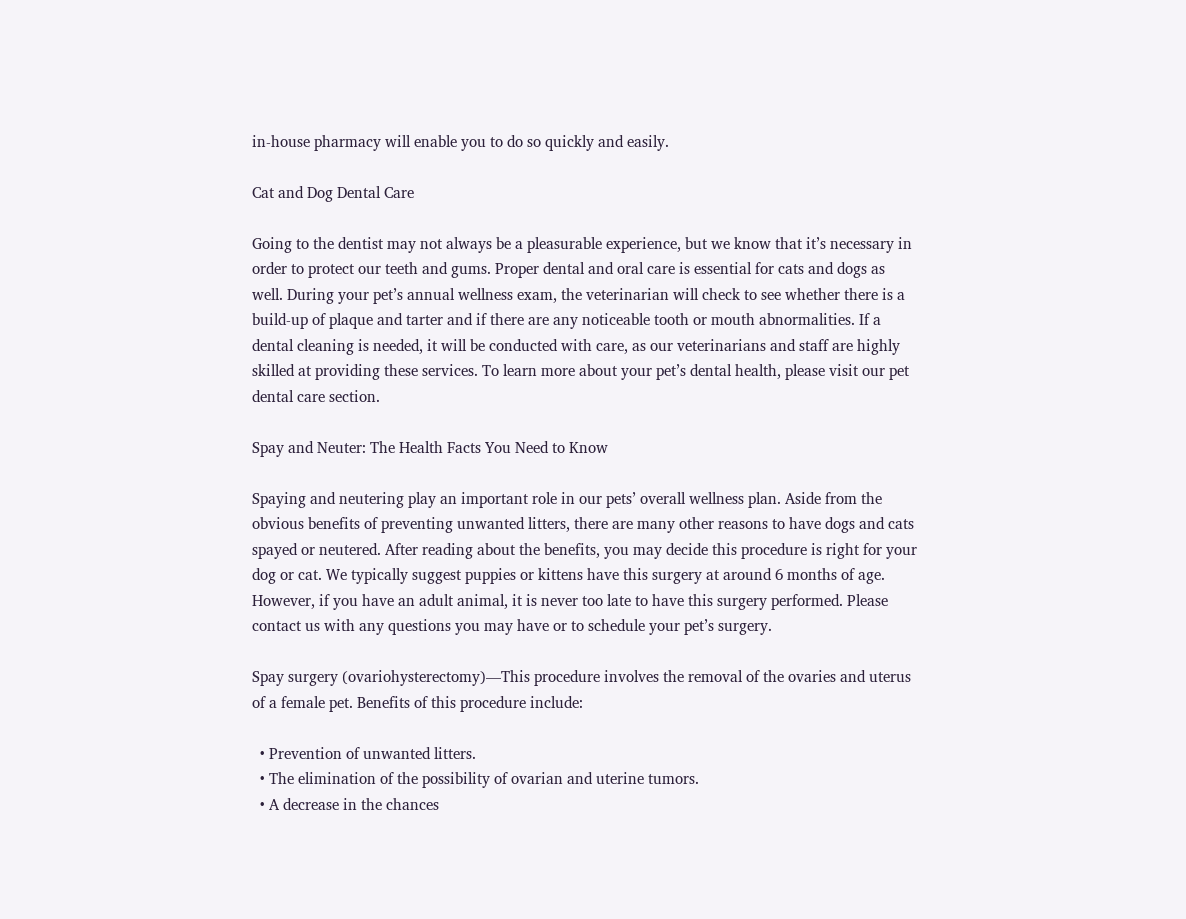in-house pharmacy will enable you to do so quickly and easily.

Cat and Dog Dental Care

Going to the dentist may not always be a pleasurable experience, but we know that it’s necessary in order to protect our teeth and gums. Proper dental and oral care is essential for cats and dogs as well. During your pet’s annual wellness exam, the veterinarian will check to see whether there is a build-up of plaque and tarter and if there are any noticeable tooth or mouth abnormalities. If a dental cleaning is needed, it will be conducted with care, as our veterinarians and staff are highly skilled at providing these services. To learn more about your pet’s dental health, please visit our pet dental care section.

Spay and Neuter: The Health Facts You Need to Know

Spaying and neutering play an important role in our pets’ overall wellness plan. Aside from the obvious benefits of preventing unwanted litters, there are many other reasons to have dogs and cats spayed or neutered. After reading about the benefits, you may decide this procedure is right for your dog or cat. We typically suggest puppies or kittens have this surgery at around 6 months of age. However, if you have an adult animal, it is never too late to have this surgery performed. Please contact us with any questions you may have or to schedule your pet’s surgery.

Spay surgery (ovariohysterectomy)—This procedure involves the removal of the ovaries and uterus of a female pet. Benefits of this procedure include:

  • Prevention of unwanted litters.
  • The elimination of the possibility of ovarian and uterine tumors.
  • A decrease in the chances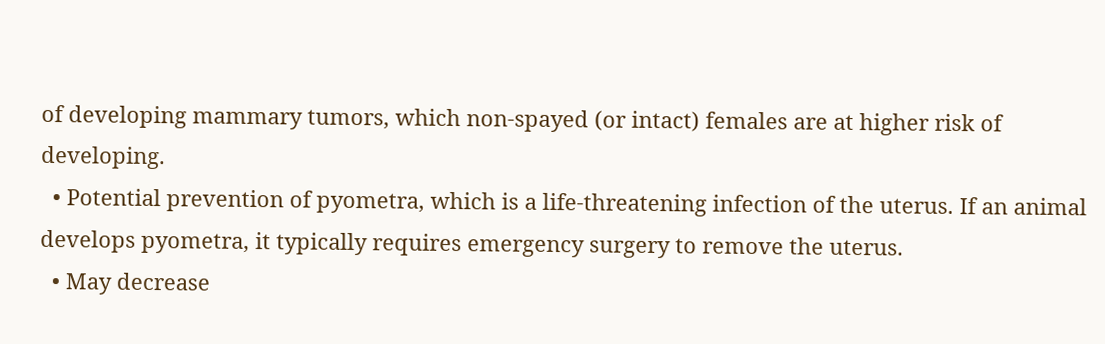of developing mammary tumors, which non-spayed (or intact) females are at higher risk of developing.
  • Potential prevention of pyometra, which is a life-threatening infection of the uterus. If an animal develops pyometra, it typically requires emergency surgery to remove the uterus.
  • May decrease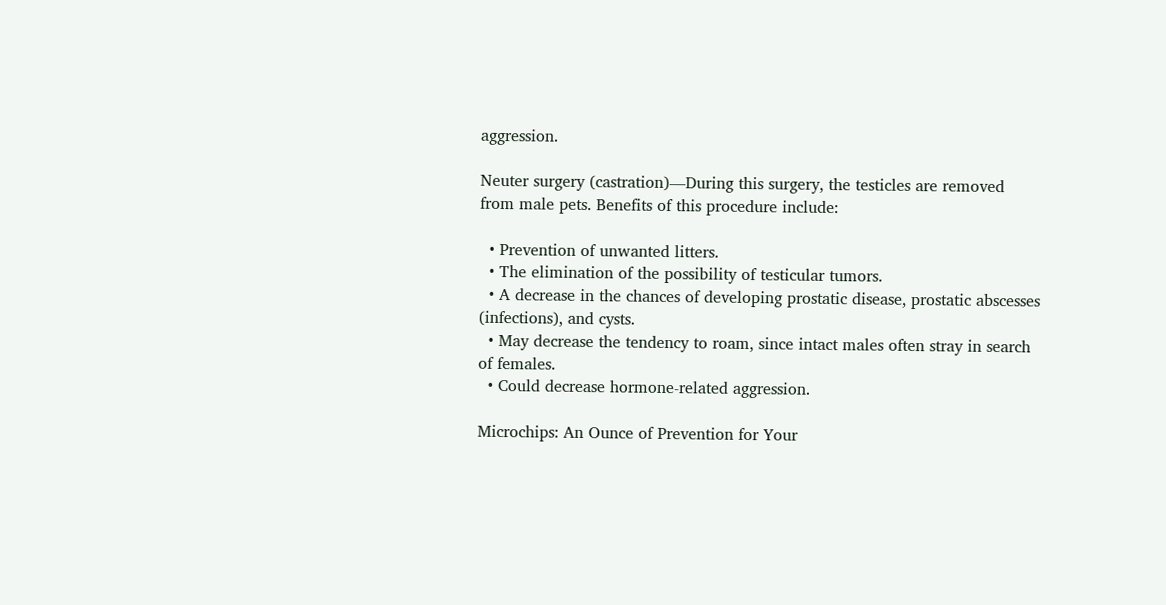aggression.

Neuter surgery (castration)—During this surgery, the testicles are removed from male pets. Benefits of this procedure include:

  • Prevention of unwanted litters.
  • The elimination of the possibility of testicular tumors.
  • A decrease in the chances of developing prostatic disease, prostatic abscesses (infections), and cysts.
  • May decrease the tendency to roam, since intact males often stray in search of females.
  • Could decrease hormone-related aggression.

Microchips: An Ounce of Prevention for Your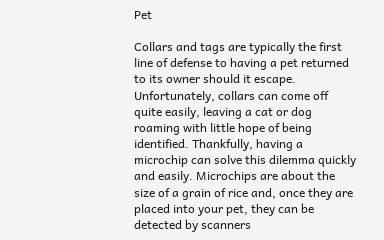Pet

Collars and tags are typically the first line of defense to having a pet returned to its owner should it escape. Unfortunately, collars can come off quite easily, leaving a cat or dog roaming with little hope of being identified. Thankfully, having a microchip can solve this dilemma quickly and easily. Microchips are about the size of a grain of rice and, once they are placed into your pet, they can be detected by scanners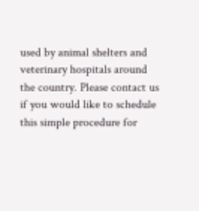used by animal shelters and veterinary hospitals around the country. Please contact us if you would like to schedule this simple procedure for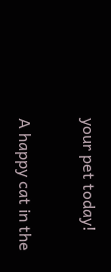your pet today!

A happy cat in the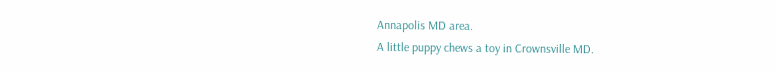Annapolis MD area.
A little puppy chews a toy in Crownsville MD.